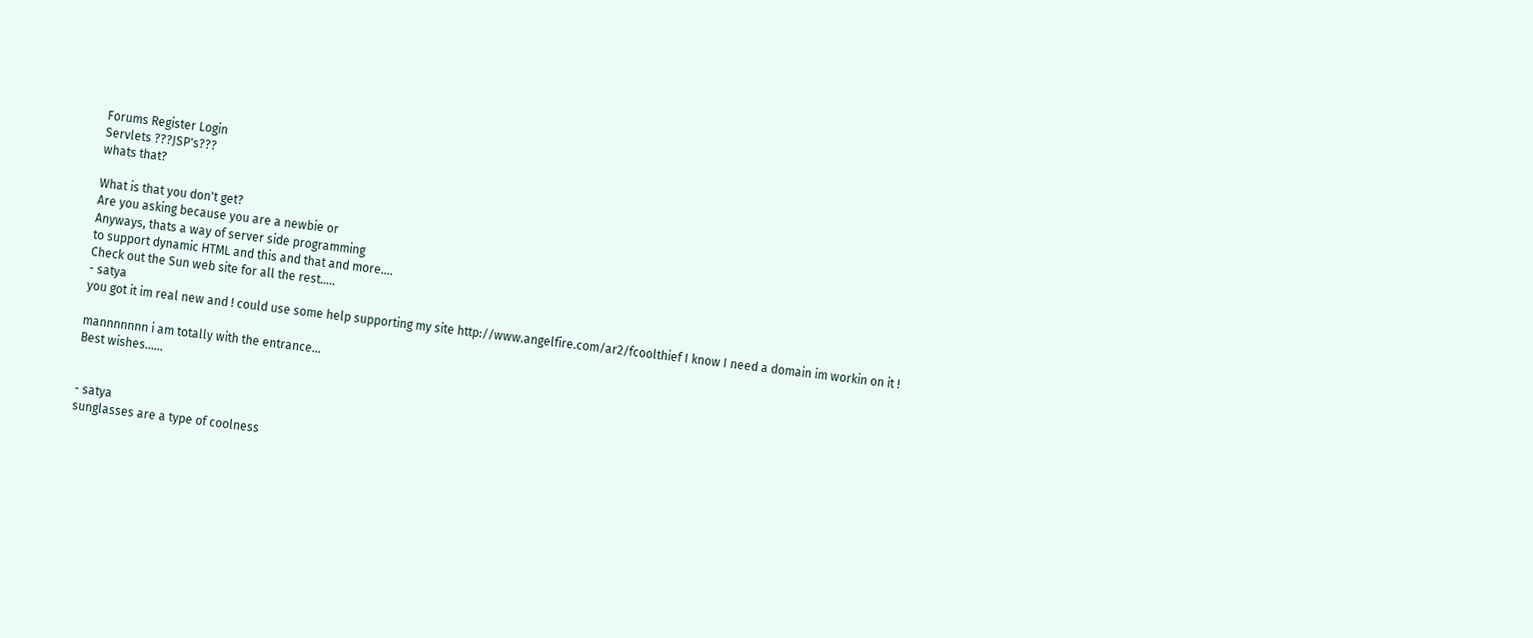Forums Register Login
Servlets ???JSP's???
whats that?

What is that you don't get?
Are you asking because you are a newbie or
Anyways, thats a way of server side programming
to support dynamic HTML and this and that and more....
Check out the Sun web site for all the rest.....
- satya
you got it im real new and ! could use some help supporting my site http://www.angelfire.com/ar2/fcoolthief I know I need a domain im workin on it !

mannnnnnn i am totally with the entrance...
Best wishes......


- satya
sunglasses are a type of coolness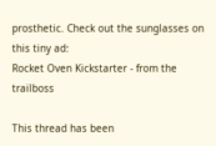prosthetic. Check out the sunglasses on this tiny ad:
Rocket Oven Kickstarter - from the trailboss

This thread has been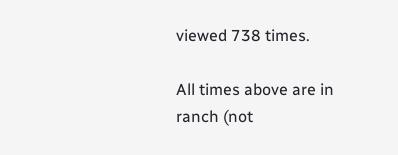viewed 738 times.

All times above are in ranch (not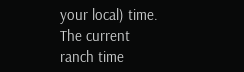your local) time.
The current ranch time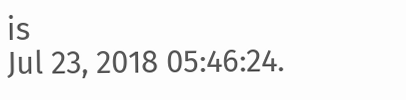is
Jul 23, 2018 05:46:24.